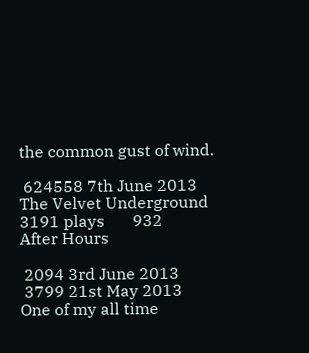the common gust of wind.

 624558 7th June 2013
The Velvet Underground
3191 plays       932
After Hours

 2094 3rd June 2013
 3799 21st May 2013
One of my all time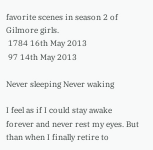favorite scenes in season 2 of Gilmore girls.
 1784 16th May 2013
 97 14th May 2013

Never sleeping Never waking

I feel as if I could stay awake forever and never rest my eyes. But than when I finally retire to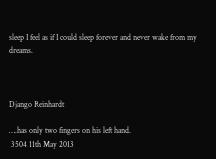sleep I feel as if I could sleep forever and never wake from my dreams.



Django Reinhardt

….has only two fingers on his left hand.
 3504 11th May 2013